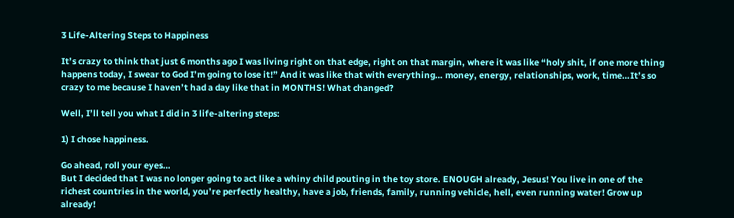3 Life-Altering Steps to Happiness

It’s crazy to think that just 6 months ago I was living right on that edge, right on that margin, where it was like “holy shit, if one more thing happens today, I swear to God I’m going to lose it!” And it was like that with everything… money, energy, relationships, work, time…It’s so crazy to me because I haven’t had a day like that in MONTHS! What changed?

Well, I’ll tell you what I did in 3 life-altering steps:

1) I chose happiness.

Go ahead, roll your eyes…
But I decided that I was no longer going to act like a whiny child pouting in the toy store. ENOUGH already, Jesus! You live in one of the richest countries in the world, you’re perfectly healthy, have a job, friends, family, running vehicle, hell, even running water! Grow up already!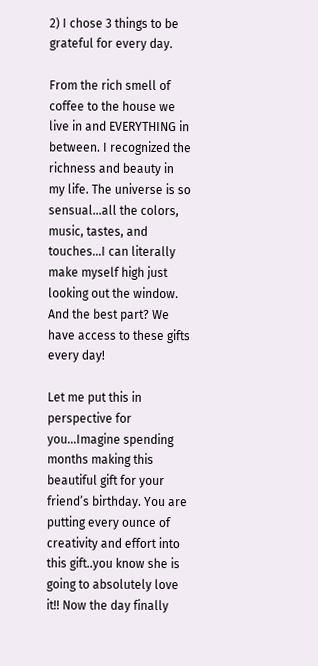2) I chose 3 things to be grateful for every day.

From the rich smell of coffee to the house we live in and EVERYTHING in between. I recognized the richness and beauty in my life. The universe is so sensual…all the colors, music, tastes, and touches…I can literally make myself high just looking out the window. And the best part? We have access to these gifts every day!

Let me put this in perspective for you…Imagine spending months making this beautiful gift for your friend’s birthday. You are putting every ounce of creativity and effort into this gift..you know she is going to absolutely love it!! Now the day finally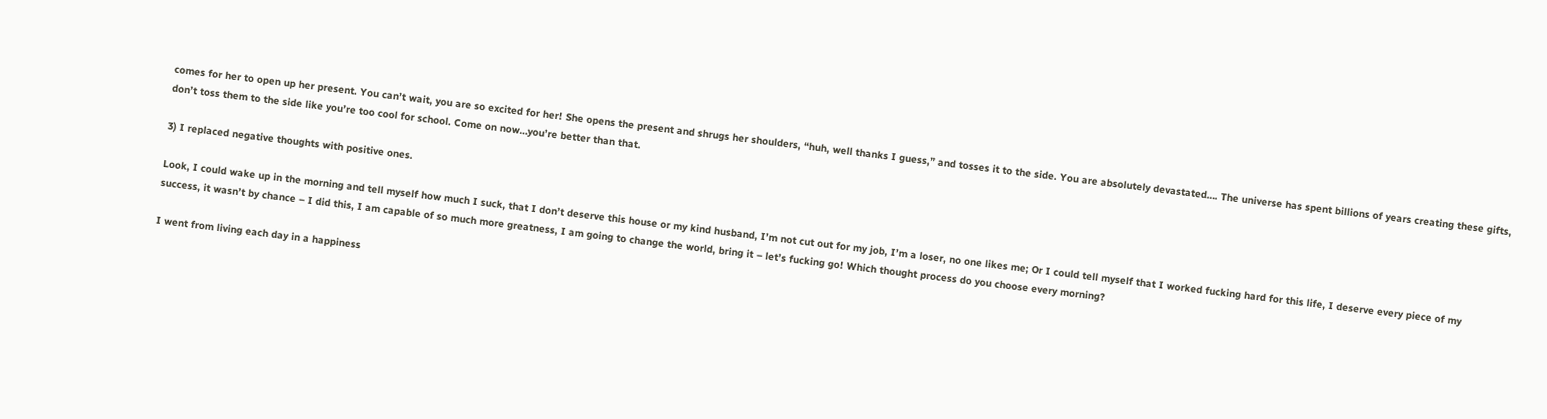comes for her to open up her present. You can’t wait, you are so excited for her! She opens the present and shrugs her shoulders, “huh, well thanks I guess,” and tosses it to the side. You are absolutely devastated…. The universe has spent billions of years creating these gifts, don’t toss them to the side like you’re too cool for school. Come on now…you’re better than that.

3) I replaced negative thoughts with positive ones.

Look, I could wake up in the morning and tell myself how much I suck, that I don’t deserve this house or my kind husband, I’m not cut out for my job, I’m a loser, no one likes me; Or I could tell myself that I worked fucking hard for this life, I deserve every piece of my success, it wasn’t by chance – I did this, I am capable of so much more greatness, I am going to change the world, bring it – let’s fucking go! Which thought process do you choose every morning?

I went from living each day in a happiness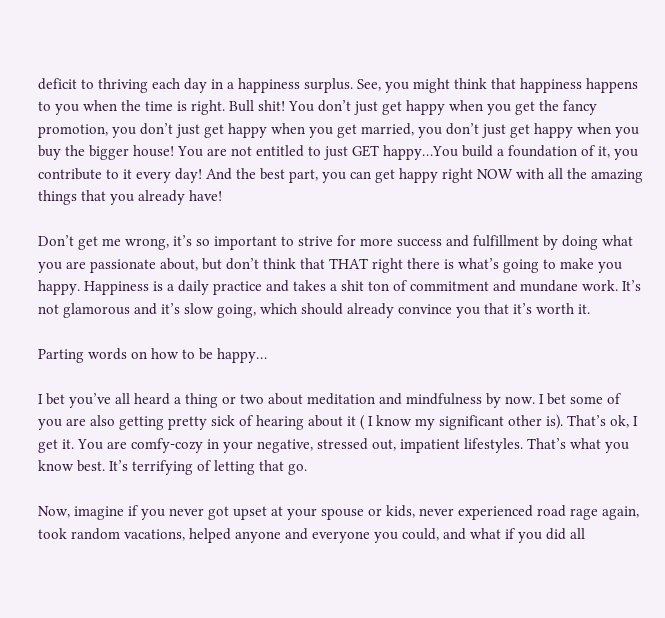deficit to thriving each day in a happiness surplus. See, you might think that happiness happens to you when the time is right. Bull shit! You don’t just get happy when you get the fancy promotion, you don’t just get happy when you get married, you don’t just get happy when you buy the bigger house! You are not entitled to just GET happy…You build a foundation of it, you contribute to it every day! And the best part, you can get happy right NOW with all the amazing things that you already have!

Don’t get me wrong, it’s so important to strive for more success and fulfillment by doing what you are passionate about, but don’t think that THAT right there is what’s going to make you happy. Happiness is a daily practice and takes a shit ton of commitment and mundane work. It’s not glamorous and it’s slow going, which should already convince you that it’s worth it.

Parting words on how to be happy…

I bet you’ve all heard a thing or two about meditation and mindfulness by now. I bet some of you are also getting pretty sick of hearing about it ( I know my significant other is). That’s ok, I get it. You are comfy-cozy in your negative, stressed out, impatient lifestyles. That’s what you know best. It’s terrifying of letting that go.

Now, imagine if you never got upset at your spouse or kids, never experienced road rage again, took random vacations, helped anyone and everyone you could, and what if you did all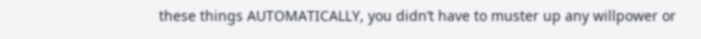these things AUTOMATICALLY, you didn’t have to muster up any willpower or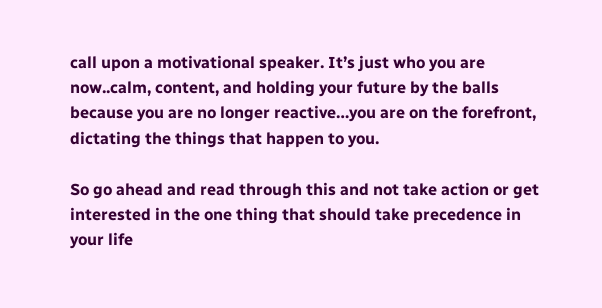call upon a motivational speaker. It’s just who you are now..calm, content, and holding your future by the balls because you are no longer reactive…you are on the forefront, dictating the things that happen to you.

So go ahead and read through this and not take action or get interested in the one thing that should take precedence in your life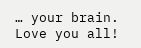… your brain.
Love you all!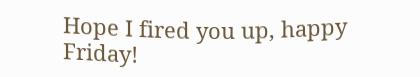Hope I fired you up, happy Friday!